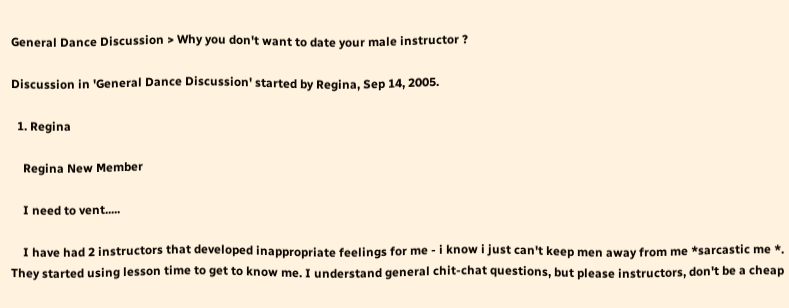General Dance Discussion > Why you don't want to date your male instructor ?

Discussion in 'General Dance Discussion' started by Regina, Sep 14, 2005.

  1. Regina

    Regina New Member

    I need to vent.....

    I have had 2 instructors that developed inappropriate feelings for me - i know i just can't keep men away from me *sarcastic me *. They started using lesson time to get to know me. I understand general chit-chat questions, but please instructors, don't be a cheap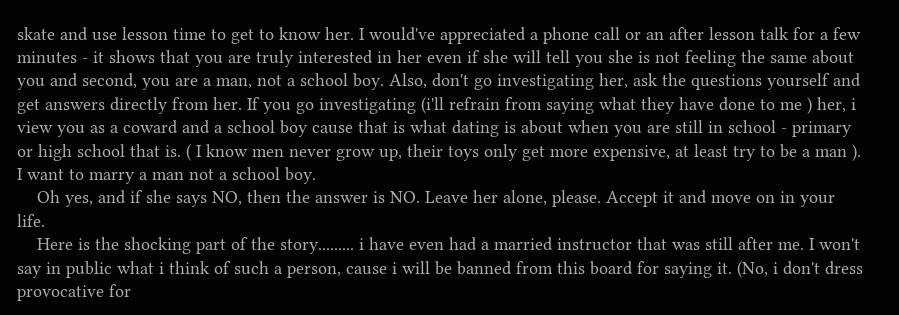skate and use lesson time to get to know her. I would've appreciated a phone call or an after lesson talk for a few minutes - it shows that you are truly interested in her even if she will tell you she is not feeling the same about you and second, you are a man, not a school boy. Also, don't go investigating her, ask the questions yourself and get answers directly from her. If you go investigating (i'll refrain from saying what they have done to me ) her, i view you as a coward and a school boy cause that is what dating is about when you are still in school - primary or high school that is. ( I know men never grow up, their toys only get more expensive, at least try to be a man ). I want to marry a man not a school boy.
    Oh yes, and if she says NO, then the answer is NO. Leave her alone, please. Accept it and move on in your life.
    Here is the shocking part of the story......... i have even had a married instructor that was still after me. I won't say in public what i think of such a person, cause i will be banned from this board for saying it. (No, i don't dress provocative for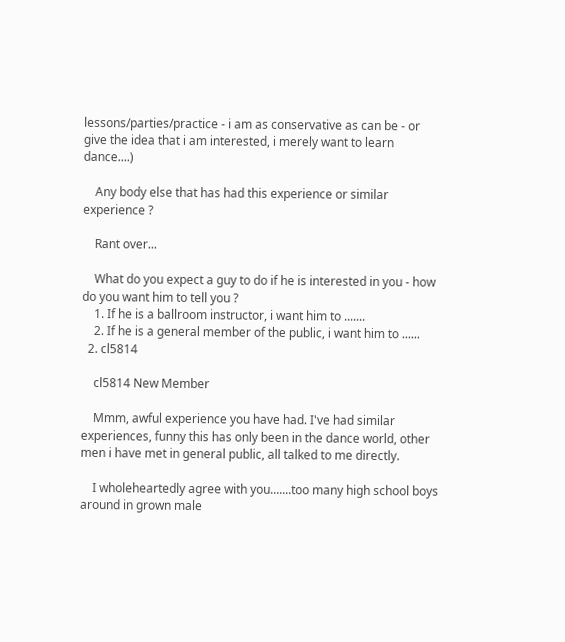lessons/parties/practice - i am as conservative as can be - or give the idea that i am interested, i merely want to learn dance....)

    Any body else that has had this experience or similar experience ?

    Rant over...

    What do you expect a guy to do if he is interested in you - how do you want him to tell you ?
    1. If he is a ballroom instructor, i want him to .......
    2. If he is a general member of the public, i want him to ......
  2. cl5814

    cl5814 New Member

    Mmm, awful experience you have had. I've had similar experiences, funny this has only been in the dance world, other men i have met in general public, all talked to me directly.

    I wholeheartedly agree with you.......too many high school boys around in grown male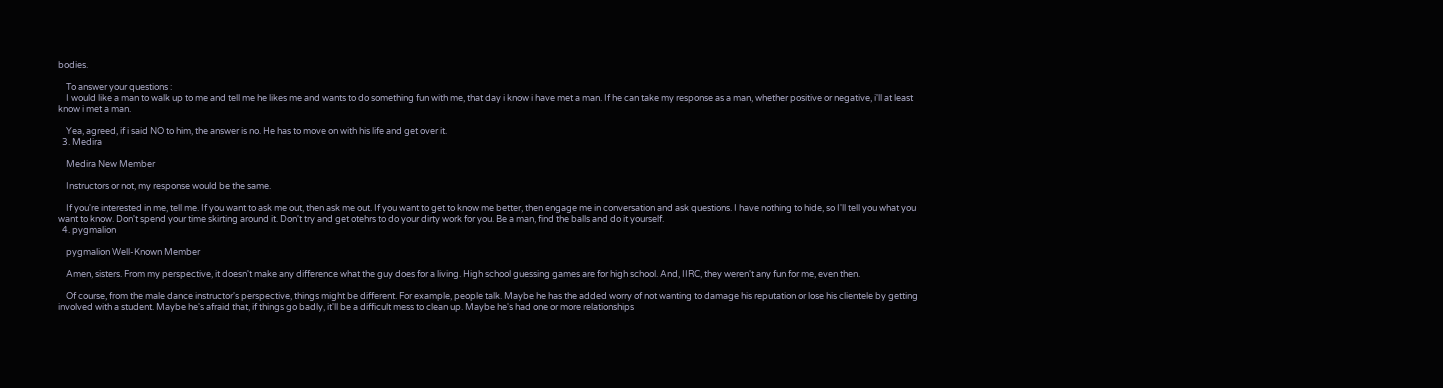bodies.

    To answer your questions :
    I would like a man to walk up to me and tell me he likes me and wants to do something fun with me, that day i know i have met a man. If he can take my response as a man, whether positive or negative, i'll at least know i met a man.

    Yea, agreed, if i said NO to him, the answer is no. He has to move on with his life and get over it.
  3. Medira

    Medira New Member

    Instructors or not, my response would be the same.

    If you're interested in me, tell me. If you want to ask me out, then ask me out. If you want to get to know me better, then engage me in conversation and ask questions. I have nothing to hide, so I'll tell you what you want to know. Don't spend your time skirting around it. Don't try and get otehrs to do your dirty work for you. Be a man, find the balls and do it yourself.
  4. pygmalion

    pygmalion Well-Known Member

    Amen, sisters. From my perspective, it doesn't make any difference what the guy does for a living. High school guessing games are for high school. And, IIRC, they weren't any fun for me, even then.

    Of course, from the male dance instructor's perspective, things might be different. For example, people talk. Maybe he has the added worry of not wanting to damage his reputation or lose his clientele by getting involved with a student. Maybe he's afraid that, if things go badly, it'll be a difficult mess to clean up. Maybe he's had one or more relationships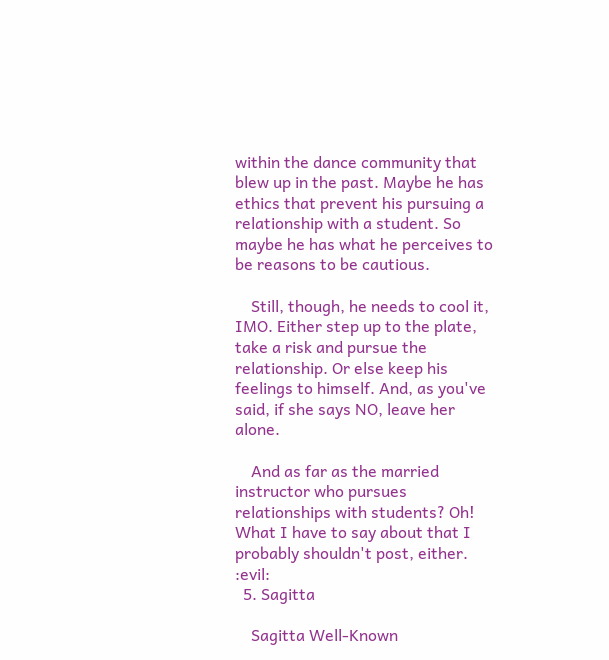within the dance community that blew up in the past. Maybe he has ethics that prevent his pursuing a relationship with a student. So maybe he has what he perceives to be reasons to be cautious.

    Still, though, he needs to cool it, IMO. Either step up to the plate, take a risk and pursue the relationship. Or else keep his feelings to himself. And, as you've said, if she says NO, leave her alone.

    And as far as the married instructor who pursues relationships with students? Oh! What I have to say about that I probably shouldn't post, either. :evil:
  5. Sagitta

    Sagitta Well-Known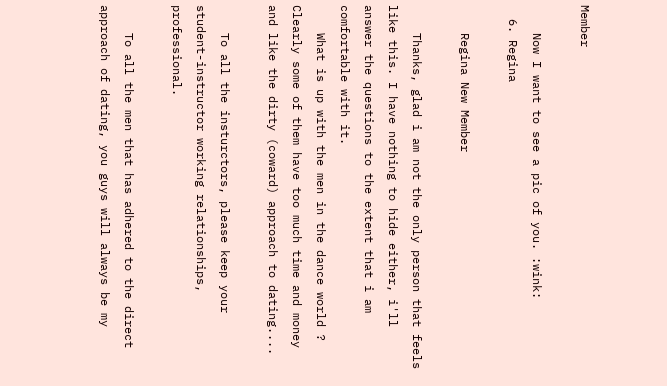Member

    Now I want to see a pic of you. :wink:
  6. Regina

    Regina New Member

    Thanks, glad i am not the only person that feels like this. I have nothing to hide either, i'll answer the questions to the extent that i am comfortable with it.
    What is up with the men in the dance world ? Clearly some of them have too much time and money and like the dirty (coward) approach to dating....

    To all the insturctors, please keep your student-instructor working relationships, professional.

    To all the men that has adhered to the direct approach of dating, you guys will always be my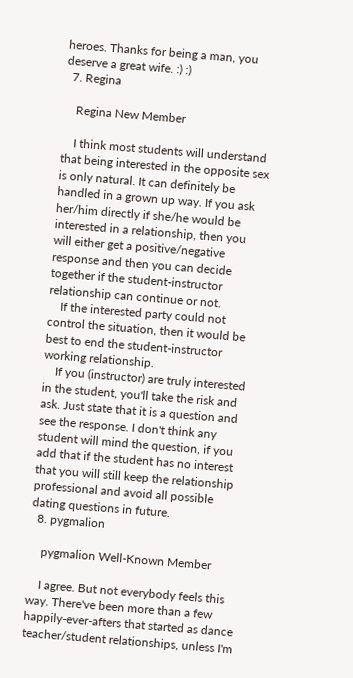heroes. Thanks for being a man, you deserve a great wife. :) :)
  7. Regina

    Regina New Member

    I think most students will understand that being interested in the opposite sex is only natural. It can definitely be handled in a grown up way. If you ask her/him directly if she/he would be interested in a relationship, then you will either get a positive/negative response and then you can decide together if the student-instructor relationship can continue or not.
    If the interested party could not control the situation, then it would be best to end the student-instructor working relationship.
    If you (instructor) are truly interested in the student, you'll take the risk and ask. Just state that it is a question and see the response. I don't think any student will mind the question, if you add that if the student has no interest that you will still keep the relationship professional and avoid all possible dating questions in future.
  8. pygmalion

    pygmalion Well-Known Member

    I agree. But not everybody feels this way. There've been more than a few happily-ever-afters that started as dance teacher/student relationships, unless I'm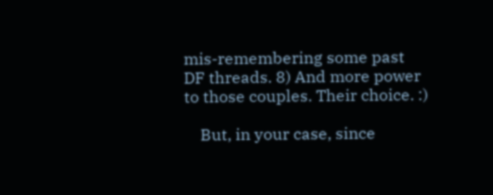mis-remembering some past DF threads. 8) And more power to those couples. Their choice. :)

    But, in your case, since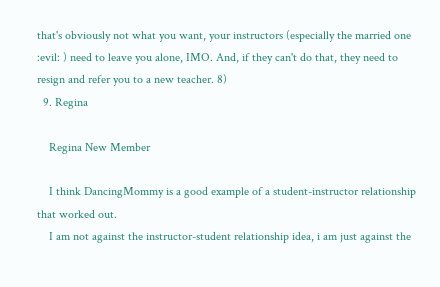that's obviously not what you want, your instructors (especially the married one :evil: ) need to leave you alone, IMO. And, if they can't do that, they need to resign and refer you to a new teacher. 8)
  9. Regina

    Regina New Member

    I think DancingMommy is a good example of a student-instructor relationship that worked out.
    I am not against the instructor-student relationship idea, i am just against the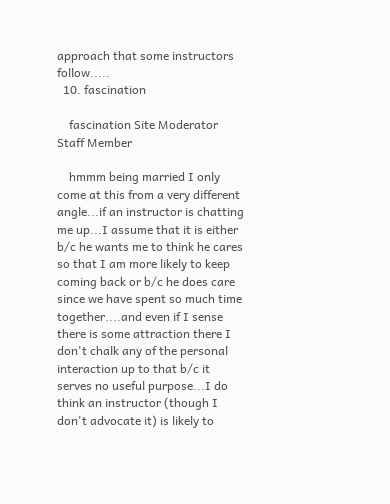approach that some instructors follow.....
  10. fascination

    fascination Site Moderator Staff Member

    hmmm being married I only come at this from a very different angle...if an instructor is chatting me up...I assume that it is either b/c he wants me to think he cares so that I am more likely to keep coming back or b/c he does care since we have spent so much time together....and even if I sense there is some attraction there I don't chalk any of the personal interaction up to that b/c it serves no useful purpose...I do think an instructor (though I don't advocate it) is likely to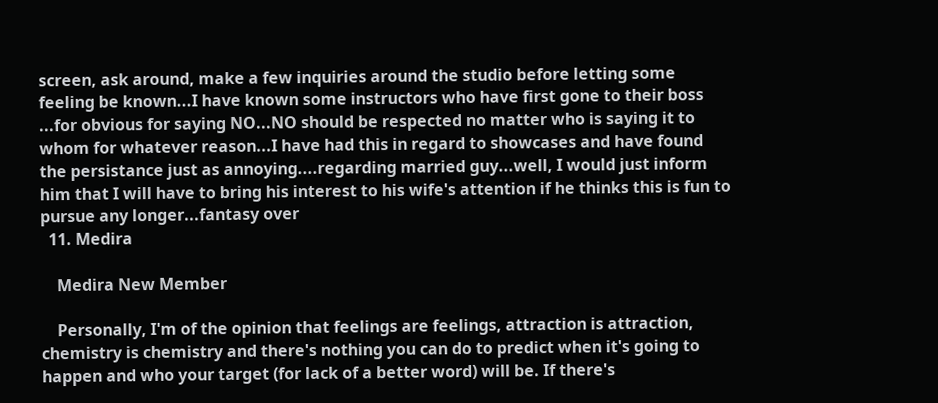screen, ask around, make a few inquiries around the studio before letting some feeling be known...I have known some instructors who have first gone to their boss ...for obvious for saying NO...NO should be respected no matter who is saying it to whom for whatever reason...I have had this in regard to showcases and have found the persistance just as annoying....regarding married guy...well, I would just inform him that I will have to bring his interest to his wife's attention if he thinks this is fun to pursue any longer...fantasy over
  11. Medira

    Medira New Member

    Personally, I'm of the opinion that feelings are feelings, attraction is attraction, chemistry is chemistry and there's nothing you can do to predict when it's going to happen and who your target (for lack of a better word) will be. If there's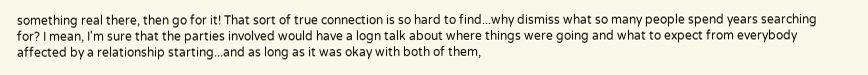something real there, then go for it! That sort of true connection is so hard to find...why dismiss what so many people spend years searching for? I mean, I'm sure that the parties involved would have a logn talk about where things were going and what to expect from everybody affected by a relationship starting...and as long as it was okay with both of them,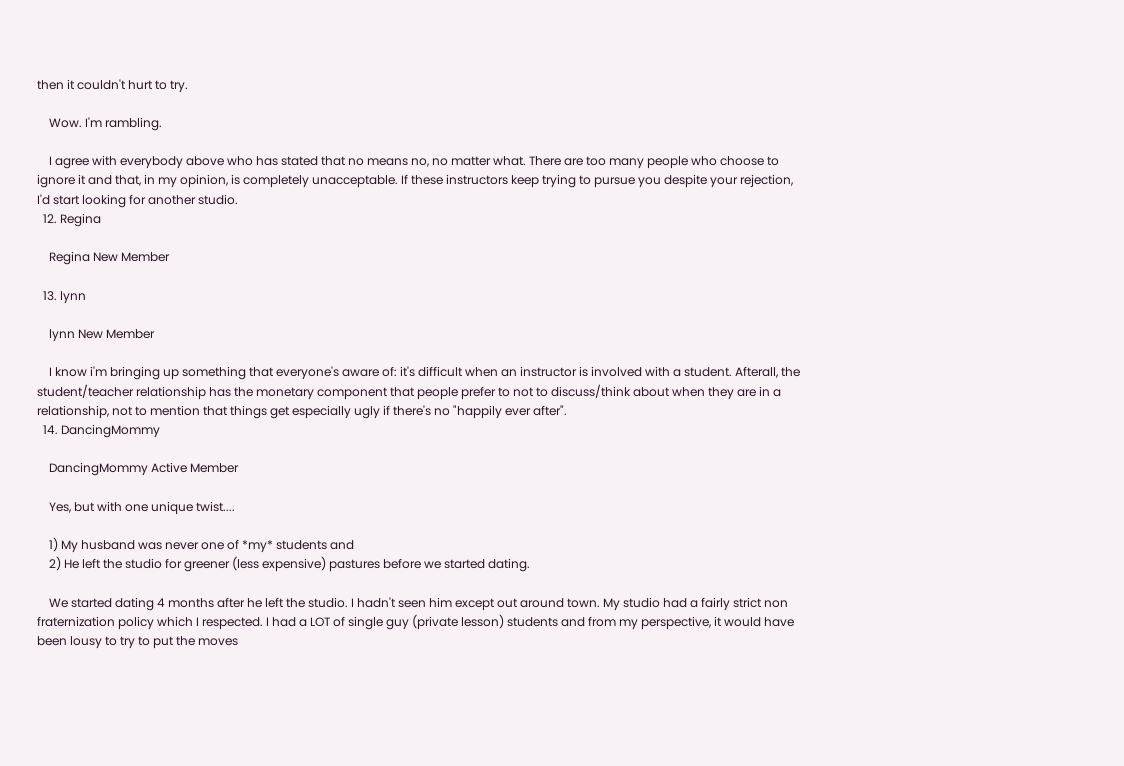then it couldn't hurt to try.

    Wow. I'm rambling.

    I agree with everybody above who has stated that no means no, no matter what. There are too many people who choose to ignore it and that, in my opinion, is completely unacceptable. If these instructors keep trying to pursue you despite your rejection, I'd start looking for another studio.
  12. Regina

    Regina New Member

  13. lynn

    lynn New Member

    I know i'm bringing up something that everyone's aware of: it's difficult when an instructor is involved with a student. Afterall, the student/teacher relationship has the monetary component that people prefer to not to discuss/think about when they are in a relationship, not to mention that things get especially ugly if there's no "happily ever after".
  14. DancingMommy

    DancingMommy Active Member

    Yes, but with one unique twist....

    1) My husband was never one of *my* students and
    2) He left the studio for greener (less expensive) pastures before we started dating.

    We started dating 4 months after he left the studio. I hadn't seen him except out around town. My studio had a fairly strict non fraternization policy which I respected. I had a LOT of single guy (private lesson) students and from my perspective, it would have been lousy to try to put the moves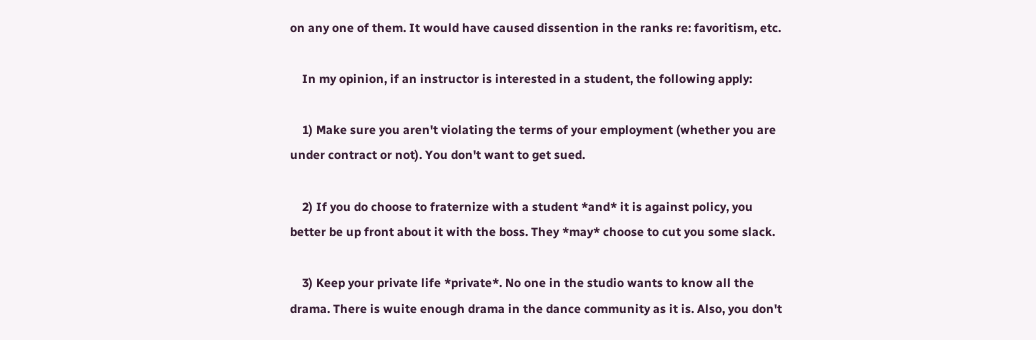on any one of them. It would have caused dissention in the ranks re: favoritism, etc.

    In my opinion, if an instructor is interested in a student, the following apply:

    1) Make sure you aren't violating the terms of your employment (whether you are under contract or not). You don't want to get sued.

    2) If you do choose to fraternize with a student *and* it is against policy, you better be up front about it with the boss. They *may* choose to cut you some slack.

    3) Keep your private life *private*. No one in the studio wants to know all the drama. There is wuite enough drama in the dance community as it is. Also, you don't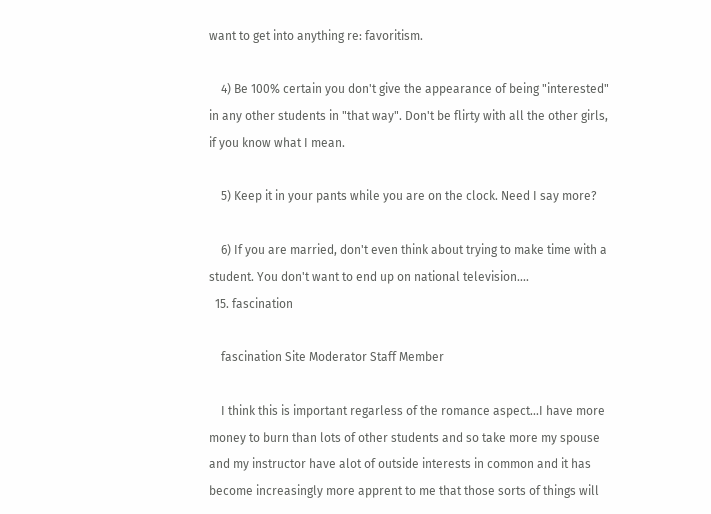want to get into anything re: favoritism.

    4) Be 100% certain you don't give the appearance of being "interested" in any other students in "that way". Don't be flirty with all the other girls, if you know what I mean.

    5) Keep it in your pants while you are on the clock. Need I say more?

    6) If you are married, don't even think about trying to make time with a student. You don't want to end up on national television....
  15. fascination

    fascination Site Moderator Staff Member

    I think this is important regarless of the romance aspect...I have more money to burn than lots of other students and so take more my spouse and my instructor have alot of outside interests in common and it has become increasingly more apprent to me that those sorts of things will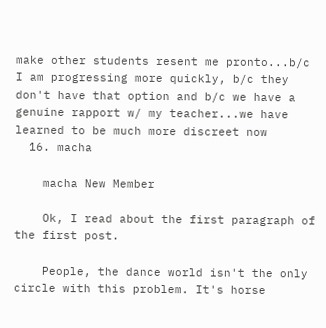make other students resent me pronto...b/c I am progressing more quickly, b/c they don't have that option and b/c we have a genuine rapport w/ my teacher...we have learned to be much more discreet now
  16. macha

    macha New Member

    Ok, I read about the first paragraph of the first post.

    People, the dance world isn't the only circle with this problem. It's horse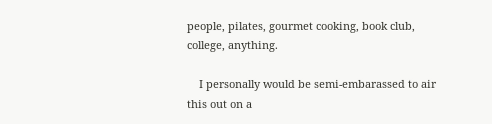people, pilates, gourmet cooking, book club, college, anything.

    I personally would be semi-embarassed to air this out on a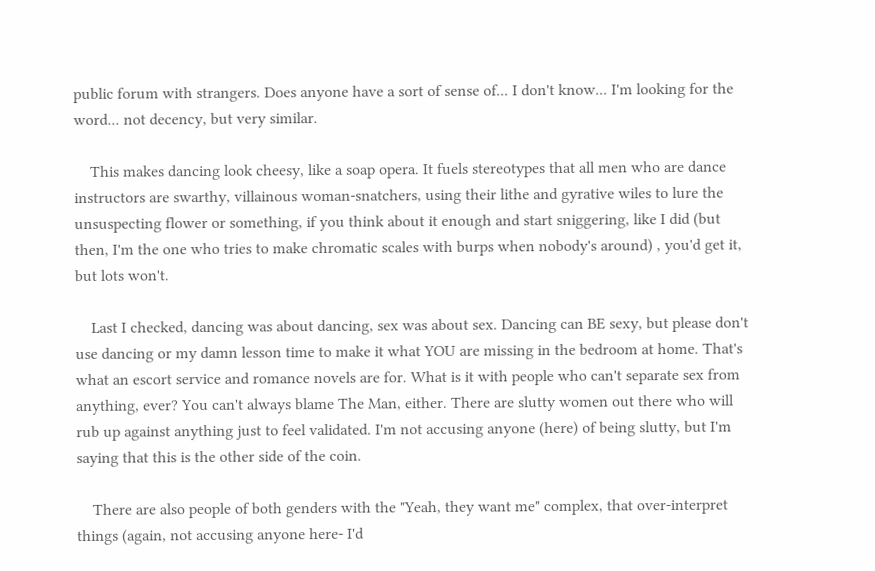public forum with strangers. Does anyone have a sort of sense of... I don't know... I'm looking for the word... not decency, but very similar.

    This makes dancing look cheesy, like a soap opera. It fuels stereotypes that all men who are dance instructors are swarthy, villainous woman-snatchers, using their lithe and gyrative wiles to lure the unsuspecting flower or something, if you think about it enough and start sniggering, like I did (but then, I'm the one who tries to make chromatic scales with burps when nobody's around) , you'd get it, but lots won't.

    Last I checked, dancing was about dancing, sex was about sex. Dancing can BE sexy, but please don't use dancing or my damn lesson time to make it what YOU are missing in the bedroom at home. That's what an escort service and romance novels are for. What is it with people who can't separate sex from anything, ever? You can't always blame The Man, either. There are slutty women out there who will rub up against anything just to feel validated. I'm not accusing anyone (here) of being slutty, but I'm saying that this is the other side of the coin.

    There are also people of both genders with the "Yeah, they want me" complex, that over-interpret things (again, not accusing anyone here- I'd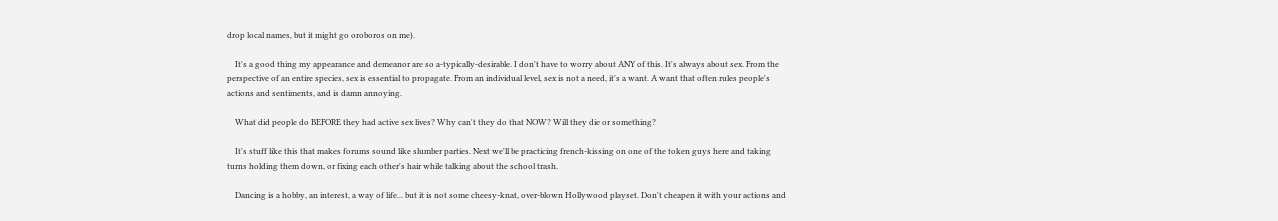drop local names, but it might go oroboros on me).

    It's a good thing my appearance and demeanor are so a-typically-desirable. I don't have to worry about ANY of this. It's always about sex. From the perspective of an entire species, sex is essential to propagate. From an individual level, sex is not a need, it's a want. A want that often rules people's actions and sentiments, and is damn annoying.

    What did people do BEFORE they had active sex lives? Why can't they do that NOW? Will they die or something?

    It's stuff like this that makes forums sound like slumber parties. Next we'll be practicing french-kissing on one of the token guys here and taking turns holding them down, or fixing each other's hair while talking about the school trash.

    Dancing is a hobby, an interest, a way of life... but it is not some cheesy-knat, over-blown Hollywood playset. Don't cheapen it with your actions and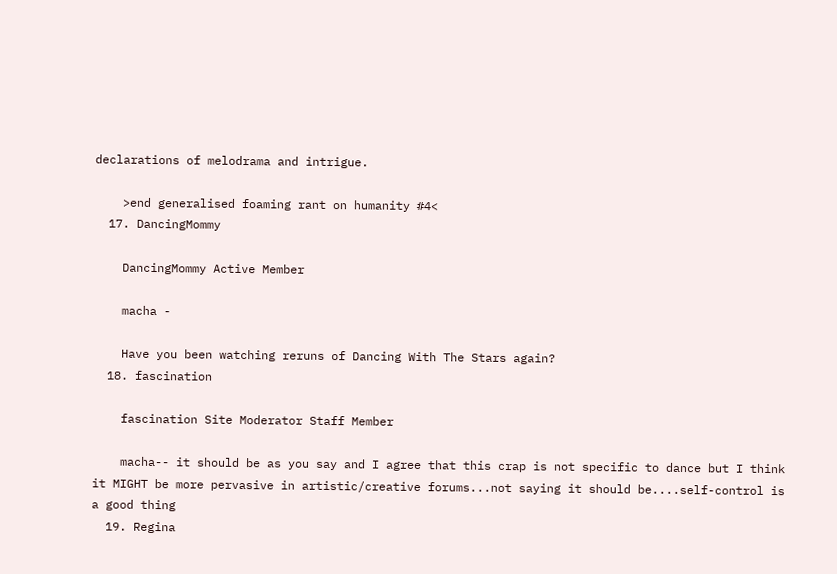declarations of melodrama and intrigue.

    >end generalised foaming rant on humanity #4<
  17. DancingMommy

    DancingMommy Active Member

    macha -

    Have you been watching reruns of Dancing With The Stars again?
  18. fascination

    fascination Site Moderator Staff Member

    macha-- it should be as you say and I agree that this crap is not specific to dance but I think it MIGHT be more pervasive in artistic/creative forums...not saying it should be....self-control is a good thing
  19. Regina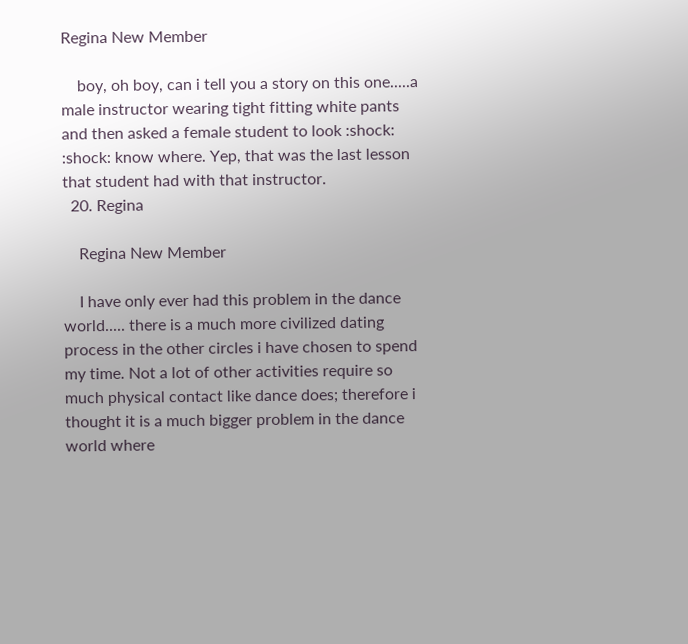Regina New Member

    boy, oh boy, can i tell you a story on this one.....a male instructor wearing tight fitting white pants and then asked a female student to look :shock: :shock: know where. Yep, that was the last lesson that student had with that instructor.
  20. Regina

    Regina New Member

    I have only ever had this problem in the dance world..... there is a much more civilized dating process in the other circles i have chosen to spend my time. Not a lot of other activities require so much physical contact like dance does; therefore i thought it is a much bigger problem in the dance world where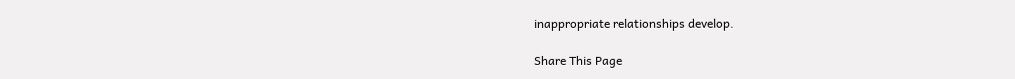inappropriate relationships develop.

Share This Page